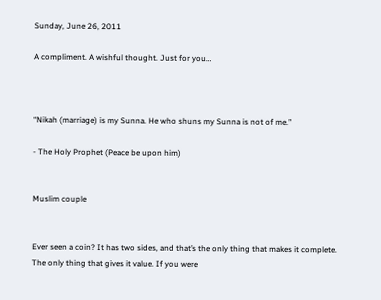Sunday, June 26, 2011

A compliment. A wishful thought. Just for you…



“Nikah (marriage) is my Sunna. He who shuns my Sunna is not of me.”

- The Holy Prophet (Peace be upon him)


Muslim couple


Ever seen a coin? It has two sides, and that’s the only thing that makes it complete. The only thing that gives it value. If you were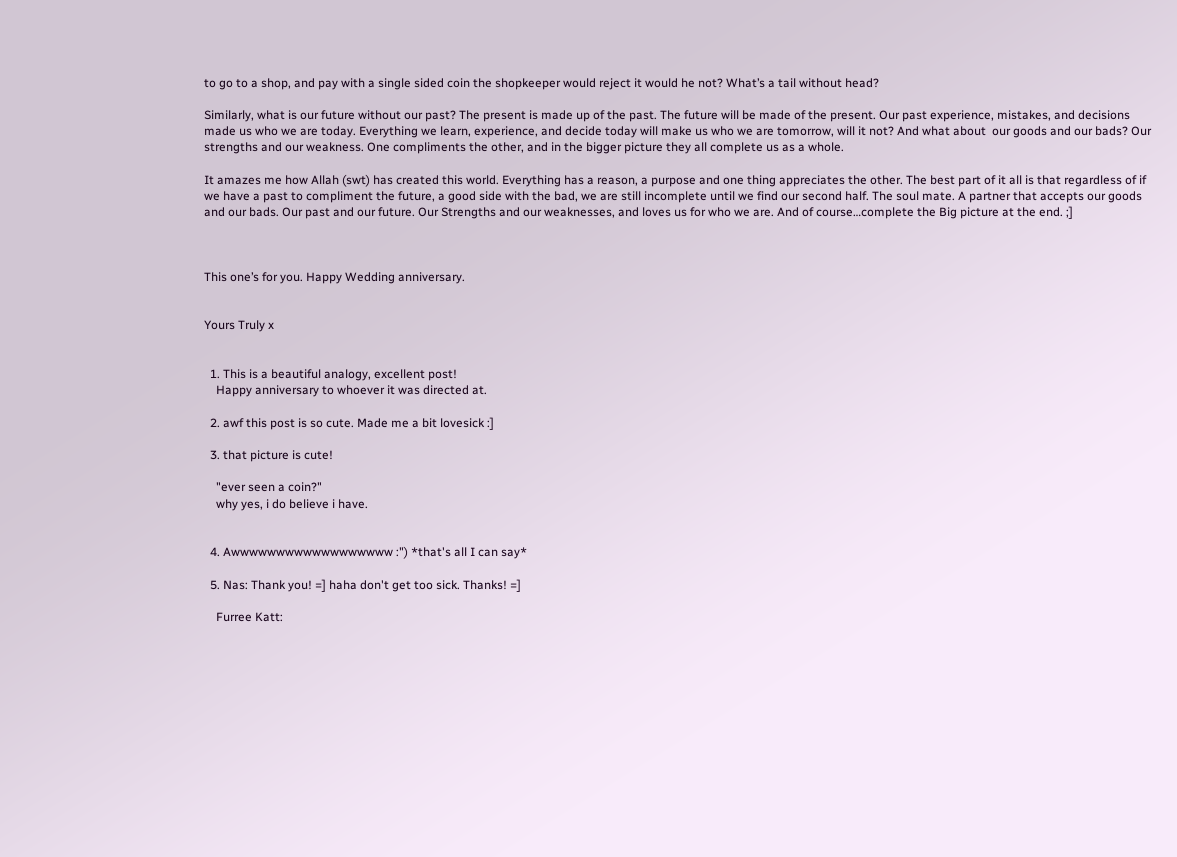to go to a shop, and pay with a single sided coin the shopkeeper would reject it would he not? What’s a tail without head?

Similarly, what is our future without our past? The present is made up of the past. The future will be made of the present. Our past experience, mistakes, and decisions made us who we are today. Everything we learn, experience, and decide today will make us who we are tomorrow, will it not? And what about  our goods and our bads? Our strengths and our weakness. One compliments the other, and in the bigger picture they all complete us as a whole.

It amazes me how Allah (swt) has created this world. Everything has a reason, a purpose and one thing appreciates the other. The best part of it all is that regardless of if we have a past to compliment the future, a good side with the bad, we are still incomplete until we find our second half. The soul mate. A partner that accepts our goods and our bads. Our past and our future. Our Strengths and our weaknesses, and loves us for who we are. And of course…complete the Big picture at the end. ;]



This one’s for you. Happy Wedding anniversary.


Yours Truly x


  1. This is a beautiful analogy, excellent post!
    Happy anniversary to whoever it was directed at.

  2. awf this post is so cute. Made me a bit lovesick :]

  3. that picture is cute!

    "ever seen a coin?"
    why yes, i do believe i have.


  4. Awwwwwwwwwwwwwwwwww :") *that's all I can say*

  5. Nas: Thank you! =] haha don't get too sick. Thanks! =]

    Furree Katt: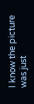I know the picture was just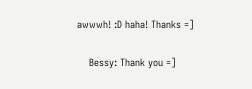awwwh! :D haha! Thanks =]

    Bessy: Thank you =]